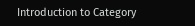Introduction to Category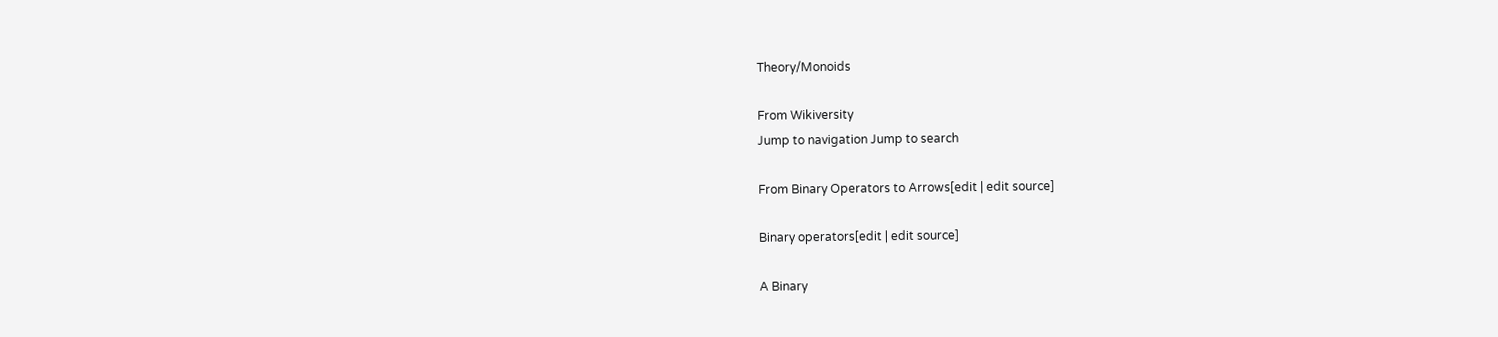Theory/Monoids

From Wikiversity
Jump to navigation Jump to search

From Binary Operators to Arrows[edit | edit source]

Binary operators[edit | edit source]

A Binary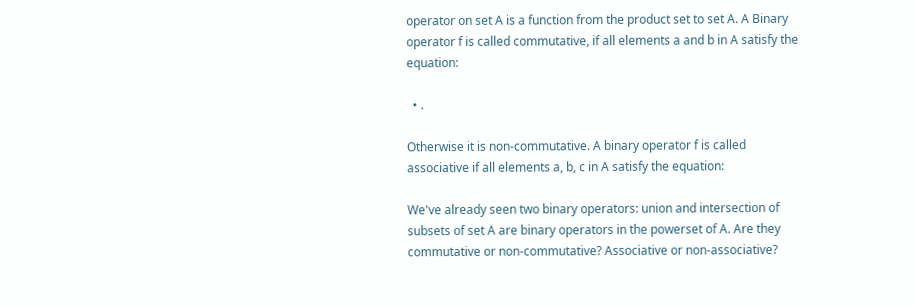operator on set A is a function from the product set to set A. A Binary operator f is called commutative, if all elements a and b in A satisfy the equation:

  • .

Otherwise it is non-commutative. A binary operator f is called associative if all elements a, b, c in A satisfy the equation:

We've already seen two binary operators: union and intersection of subsets of set A are binary operators in the powerset of A. Are they commutative or non-commutative? Associative or non-associative?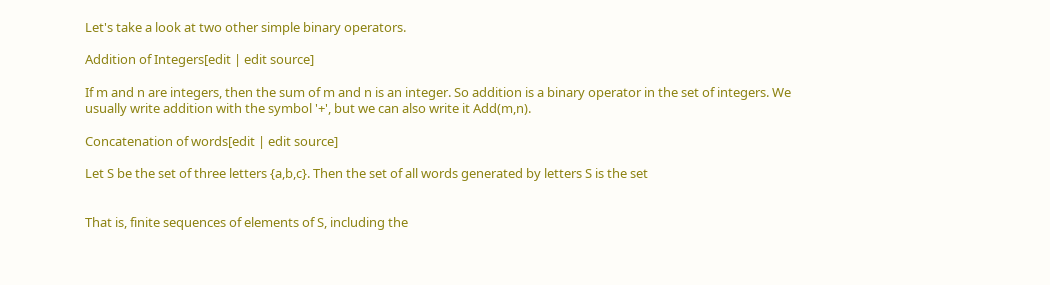Let's take a look at two other simple binary operators.

Addition of Integers[edit | edit source]

If m and n are integers, then the sum of m and n is an integer. So addition is a binary operator in the set of integers. We usually write addition with the symbol '+', but we can also write it Add(m,n).

Concatenation of words[edit | edit source]

Let S be the set of three letters {a,b,c}. Then the set of all words generated by letters S is the set


That is, finite sequences of elements of S, including the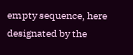empty sequence, here designated by the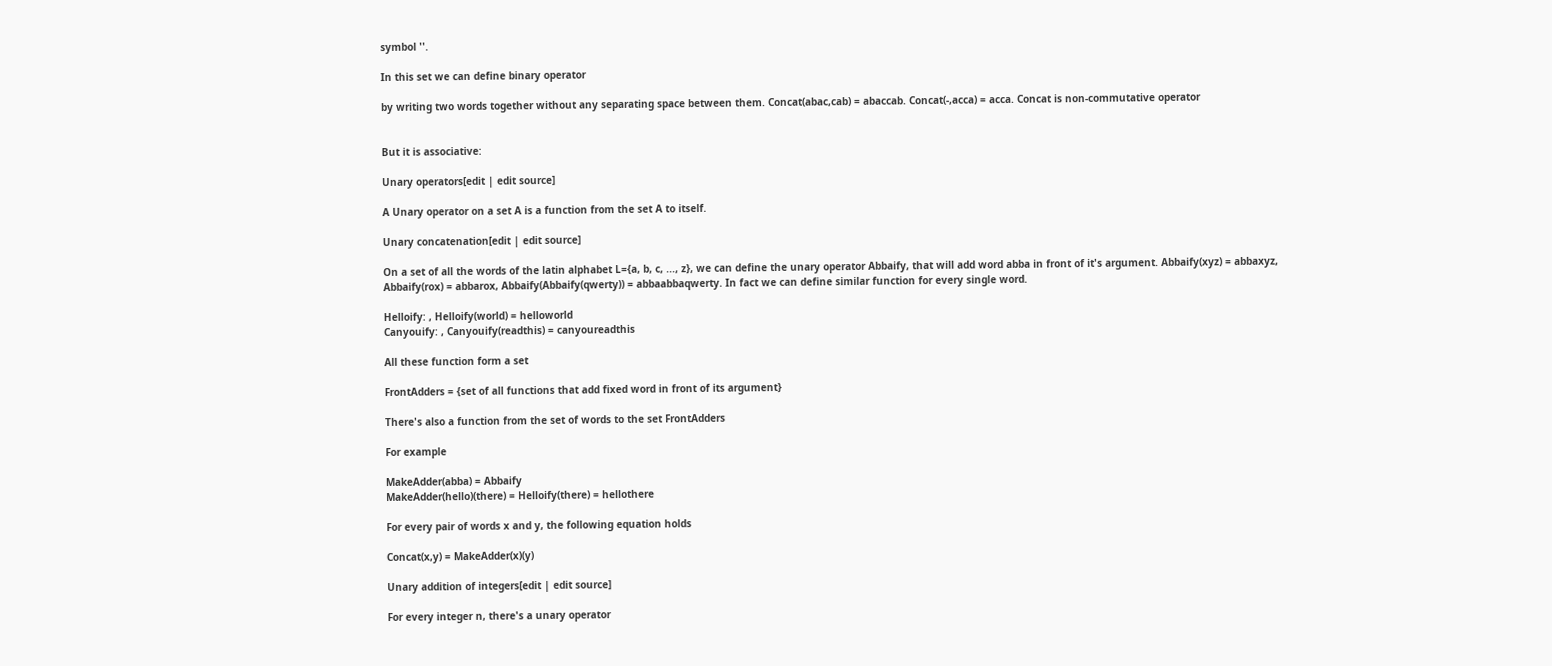symbol ''.

In this set we can define binary operator

by writing two words together without any separating space between them. Concat(abac,cab) = abaccab. Concat(-,acca) = acca. Concat is non-commutative operator


But it is associative:

Unary operators[edit | edit source]

A Unary operator on a set A is a function from the set A to itself.

Unary concatenation[edit | edit source]

On a set of all the words of the latin alphabet L={a, b, c, ..., z}, we can define the unary operator Abbaify, that will add word abba in front of it's argument. Abbaify(xyz) = abbaxyz, Abbaify(rox) = abbarox, Abbaify(Abbaify(qwerty)) = abbaabbaqwerty. In fact we can define similar function for every single word.

Helloify: , Helloify(world) = helloworld
Canyouify: , Canyouify(readthis) = canyoureadthis

All these function form a set

FrontAdders = {set of all functions that add fixed word in front of its argument}

There's also a function from the set of words to the set FrontAdders

For example

MakeAdder(abba) = Abbaify
MakeAdder(hello)(there) = Helloify(there) = hellothere

For every pair of words x and y, the following equation holds

Concat(x,y) = MakeAdder(x)(y)

Unary addition of integers[edit | edit source]

For every integer n, there's a unary operator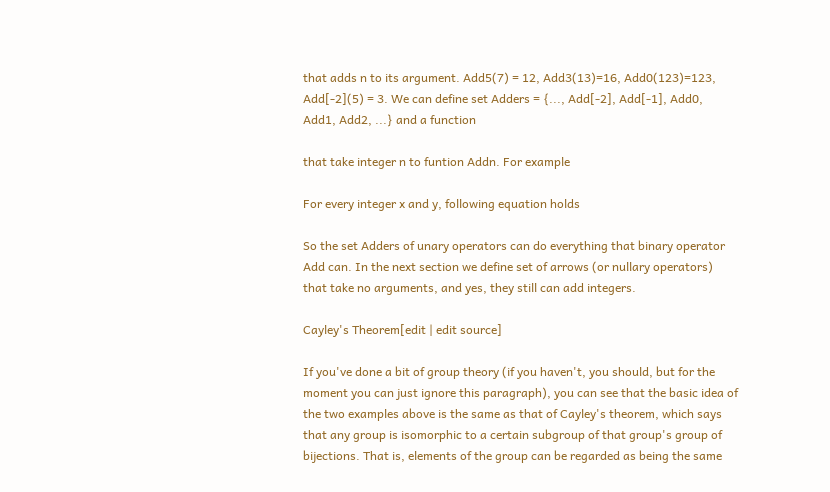that adds n to its argument. Add5(7) = 12, Add3(13)=16, Add0(123)=123, Add[-2](5) = 3. We can define set Adders = {..., Add[-2], Add[-1], Add0, Add1, Add2, ...} and a function

that take integer n to funtion Addn. For example

For every integer x and y, following equation holds

So the set Adders of unary operators can do everything that binary operator Add can. In the next section we define set of arrows (or nullary operators) that take no arguments, and yes, they still can add integers.

Cayley's Theorem[edit | edit source]

If you've done a bit of group theory (if you haven't, you should, but for the moment you can just ignore this paragraph), you can see that the basic idea of the two examples above is the same as that of Cayley's theorem, which says that any group is isomorphic to a certain subgroup of that group's group of bijections. That is, elements of the group can be regarded as being the same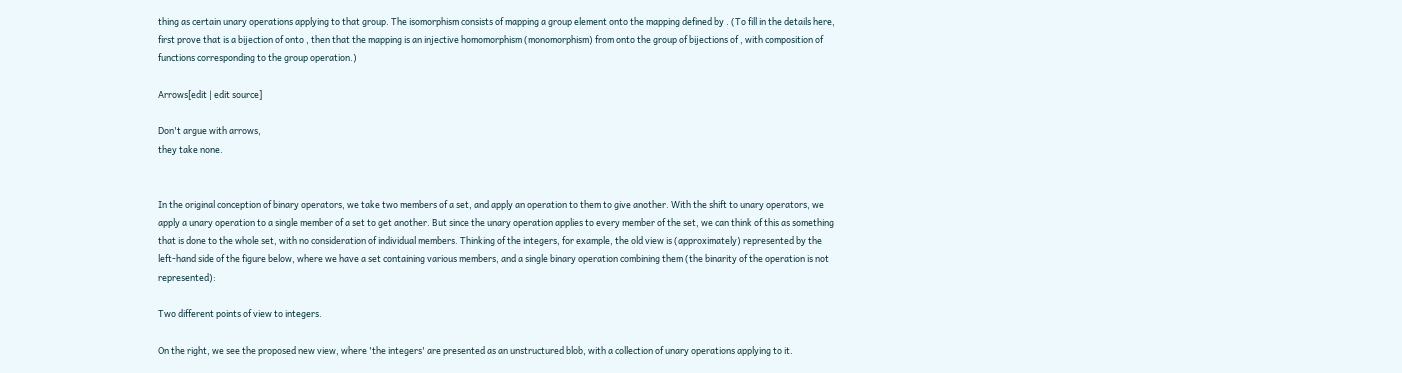thing as certain unary operations applying to that group. The isomorphism consists of mapping a group element onto the mapping defined by . (To fill in the details here, first prove that is a bijection of onto , then that the mapping is an injective homomorphism (monomorphism) from onto the group of bijections of , with composition of functions corresponding to the group operation.)

Arrows[edit | edit source]

Don't argue with arrows,
they take none.


In the original conception of binary operators, we take two members of a set, and apply an operation to them to give another. With the shift to unary operators, we apply a unary operation to a single member of a set to get another. But since the unary operation applies to every member of the set, we can think of this as something that is done to the whole set, with no consideration of individual members. Thinking of the integers, for example, the old view is (approximately) represented by the left-hand side of the figure below, where we have a set containing various members, and a single binary operation combining them (the binarity of the operation is not represented):

Two different points of view to integers.

On the right, we see the proposed new view, where 'the integers' are presented as an unstructured blob, with a collection of unary operations applying to it.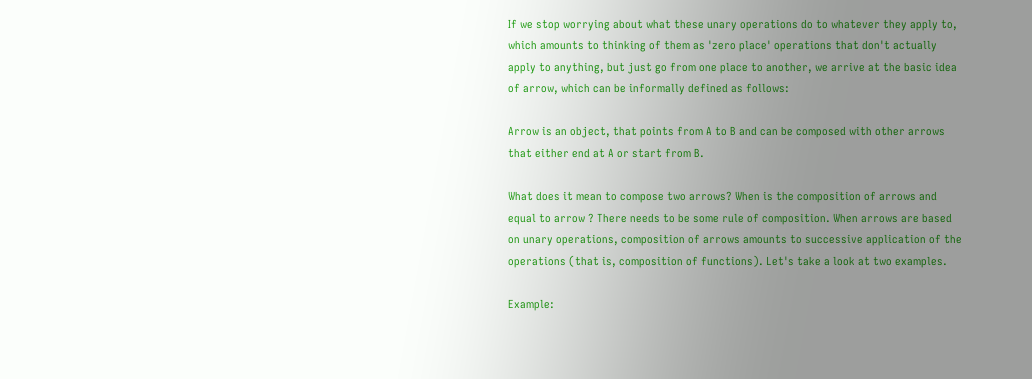If we stop worrying about what these unary operations do to whatever they apply to, which amounts to thinking of them as 'zero place' operations that don't actually apply to anything, but just go from one place to another, we arrive at the basic idea of arrow, which can be informally defined as follows:

Arrow is an object, that points from A to B and can be composed with other arrows that either end at A or start from B.

What does it mean to compose two arrows? When is the composition of arrows and equal to arrow ? There needs to be some rule of composition. When arrows are based on unary operations, composition of arrows amounts to successive application of the operations (that is, composition of functions). Let's take a look at two examples.

Example: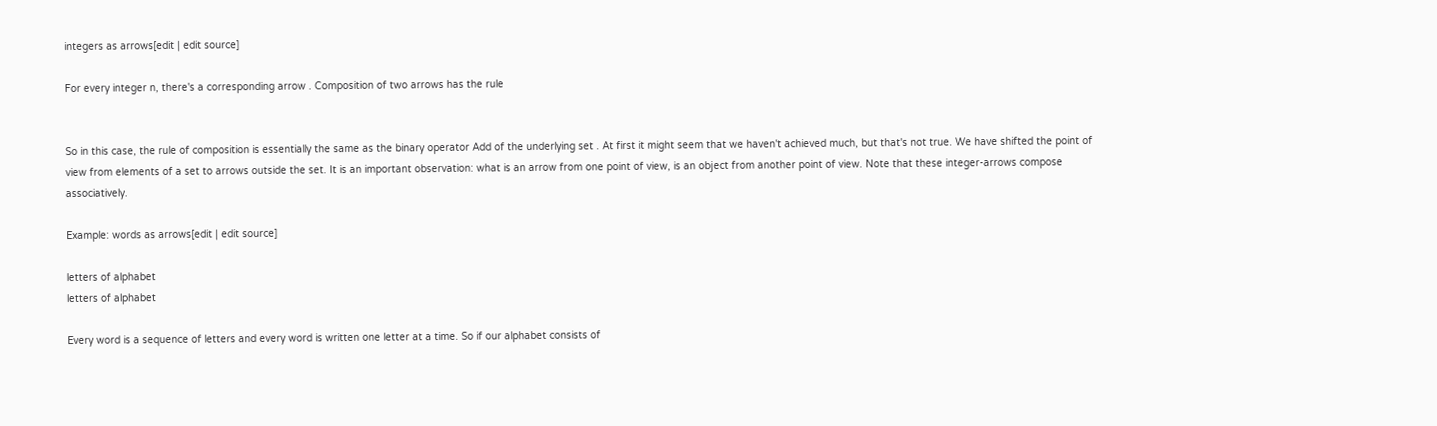integers as arrows[edit | edit source]

For every integer n, there's a corresponding arrow . Composition of two arrows has the rule


So in this case, the rule of composition is essentially the same as the binary operator Add of the underlying set . At first it might seem that we haven't achieved much, but that's not true. We have shifted the point of view from elements of a set to arrows outside the set. It is an important observation: what is an arrow from one point of view, is an object from another point of view. Note that these integer-arrows compose associatively.

Example: words as arrows[edit | edit source]

letters of alphabet
letters of alphabet

Every word is a sequence of letters and every word is written one letter at a time. So if our alphabet consists of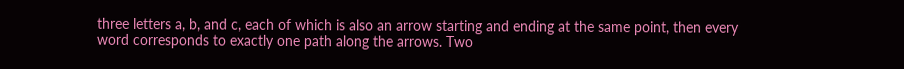three letters a, b, and c, each of which is also an arrow starting and ending at the same point, then every word corresponds to exactly one path along the arrows. Two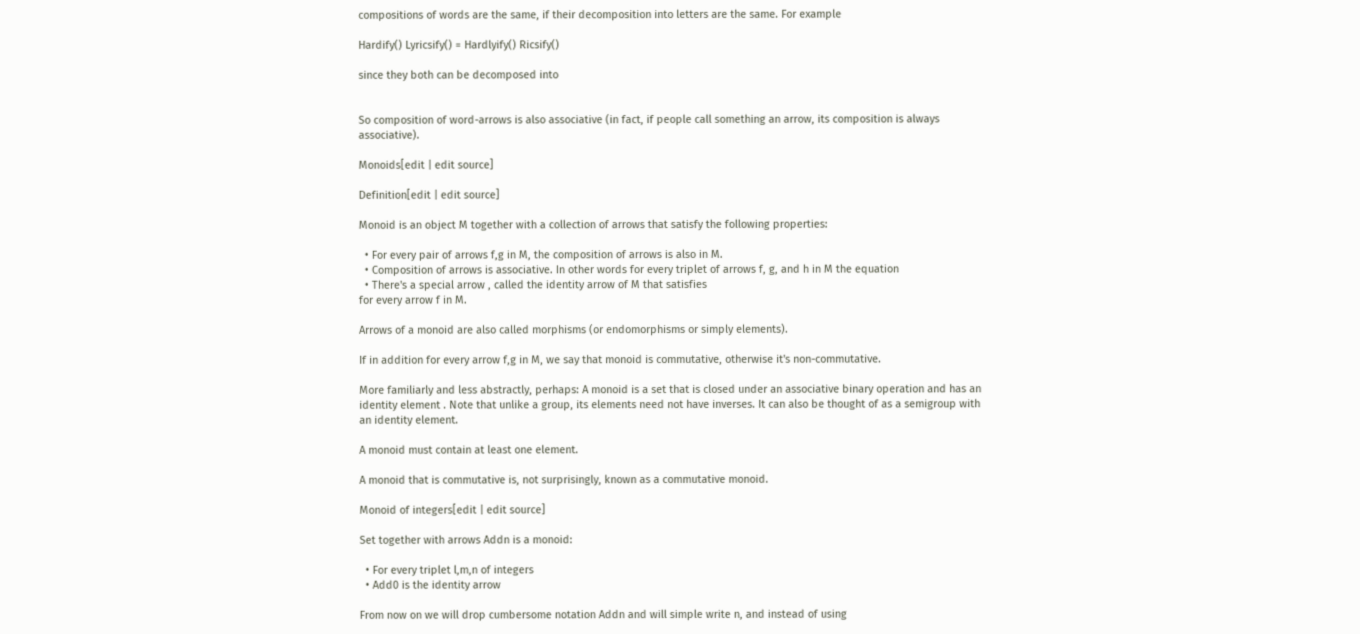compositions of words are the same, if their decomposition into letters are the same. For example

Hardify() Lyricsify() = Hardlyify() Ricsify()

since they both can be decomposed into


So composition of word-arrows is also associative (in fact, if people call something an arrow, its composition is always associative).

Monoids[edit | edit source]

Definition[edit | edit source]

Monoid is an object M together with a collection of arrows that satisfy the following properties:

  • For every pair of arrows f,g in M, the composition of arrows is also in M.
  • Composition of arrows is associative. In other words for every triplet of arrows f, g, and h in M the equation
  • There's a special arrow , called the identity arrow of M that satisfies
for every arrow f in M.

Arrows of a monoid are also called morphisms (or endomorphisms or simply elements).

If in addition for every arrow f,g in M, we say that monoid is commutative, otherwise it's non-commutative.

More familiarly and less abstractly, perhaps: A monoid is a set that is closed under an associative binary operation and has an identity element . Note that unlike a group, its elements need not have inverses. It can also be thought of as a semigroup with an identity element.

A monoid must contain at least one element.

A monoid that is commutative is, not surprisingly, known as a commutative monoid.

Monoid of integers[edit | edit source]

Set together with arrows Addn is a monoid:

  • For every triplet l,m,n of integers
  • Add0 is the identity arrow

From now on we will drop cumbersome notation Addn and will simple write n, and instead of using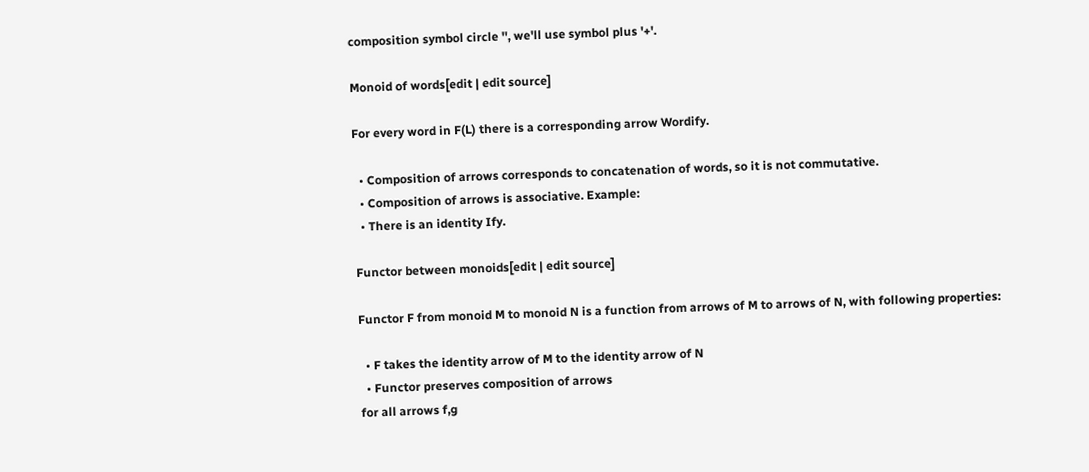composition symbol circle '', we'll use symbol plus '+'.

Monoid of words[edit | edit source]

For every word in F(L) there is a corresponding arrow Wordify.

  • Composition of arrows corresponds to concatenation of words, so it is not commutative.
  • Composition of arrows is associative. Example:
  • There is an identity Ify.

Functor between monoids[edit | edit source]

Functor F from monoid M to monoid N is a function from arrows of M to arrows of N, with following properties:

  • F takes the identity arrow of M to the identity arrow of N
  • Functor preserves composition of arrows
for all arrows f,g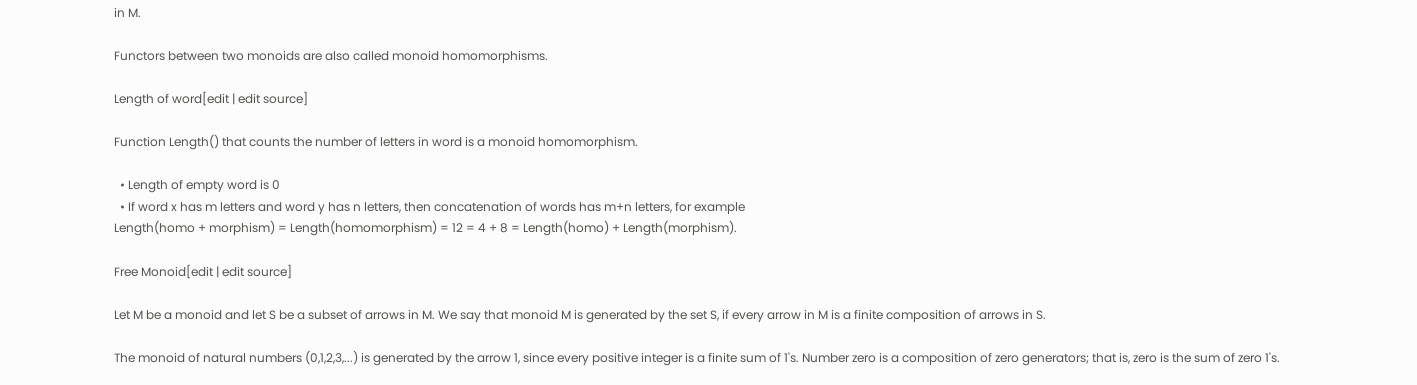in M.

Functors between two monoids are also called monoid homomorphisms.

Length of word[edit | edit source]

Function Length() that counts the number of letters in word is a monoid homomorphism.

  • Length of empty word is 0
  • If word x has m letters and word y has n letters, then concatenation of words has m+n letters, for example
Length(homo + morphism) = Length(homomorphism) = 12 = 4 + 8 = Length(homo) + Length(morphism).

Free Monoid[edit | edit source]

Let M be a monoid and let S be a subset of arrows in M. We say that monoid M is generated by the set S, if every arrow in M is a finite composition of arrows in S.

The monoid of natural numbers (0,1,2,3,...) is generated by the arrow 1, since every positive integer is a finite sum of 1's. Number zero is a composition of zero generators; that is, zero is the sum of zero 1's.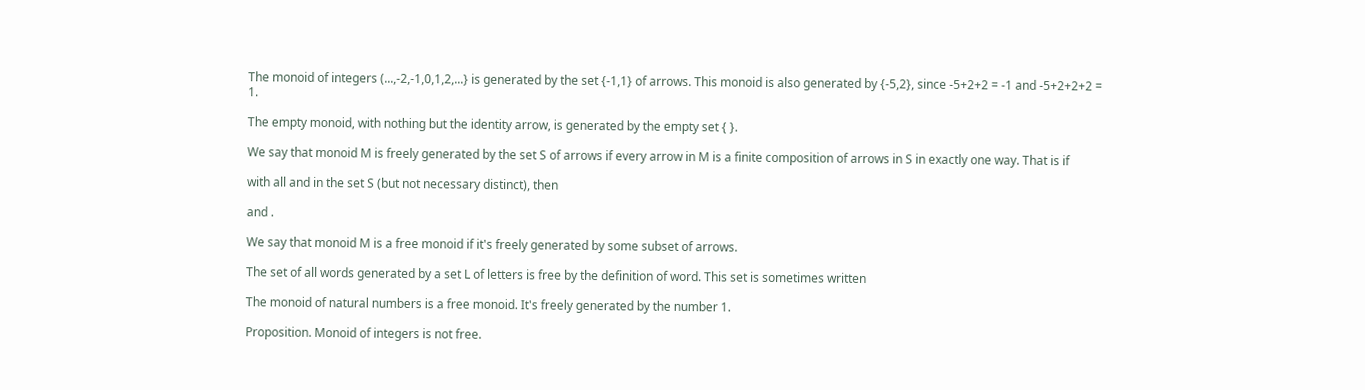The monoid of integers (...,-2,-1,0,1,2,...} is generated by the set {-1,1} of arrows. This monoid is also generated by {-5,2}, since -5+2+2 = -1 and -5+2+2+2 = 1.

The empty monoid, with nothing but the identity arrow, is generated by the empty set { }.

We say that monoid M is freely generated by the set S of arrows if every arrow in M is a finite composition of arrows in S in exactly one way. That is if

with all and in the set S (but not necessary distinct), then

and .

We say that monoid M is a free monoid if it's freely generated by some subset of arrows.

The set of all words generated by a set L of letters is free by the definition of word. This set is sometimes written

The monoid of natural numbers is a free monoid. It's freely generated by the number 1.

Proposition. Monoid of integers is not free.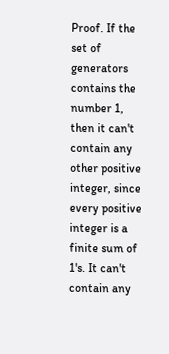Proof. If the set of generators contains the number 1, then it can't contain any other positive integer, since every positive integer is a finite sum of 1's. It can't contain any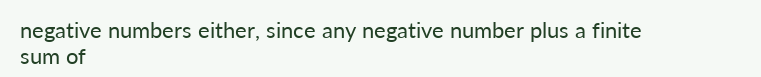negative numbers either, since any negative number plus a finite sum of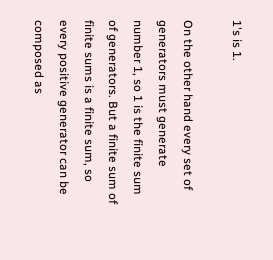1's is 1.

On the other hand every set of generators must generate number 1, so 1 is the finite sum of generators. But a finite sum of finite sums is a finite sum, so every positive generator can be composed as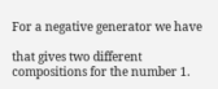For a negative generator we have

that gives two different compositions for the number 1.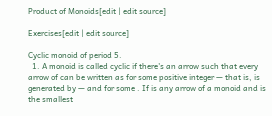Product of Monoids[edit | edit source]

Exercises[edit | edit source]

Cyclic monoid of period 5.
  1. A monoid is called cyclic if there's an arrow such that every arrow of can be written as for some positive integer — that is, is generated by — and for some . If is any arrow of a monoid and is the smallest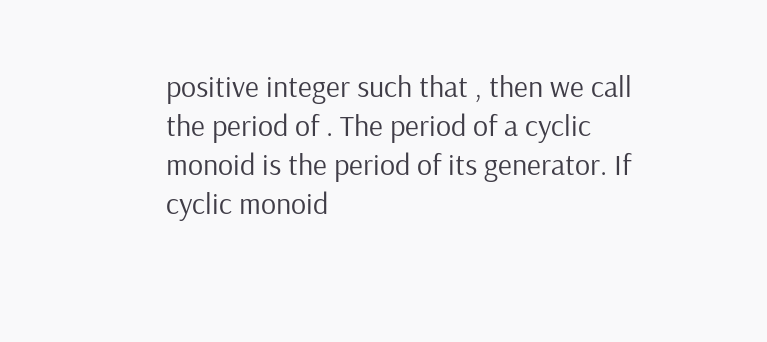positive integer such that , then we call the period of . The period of a cyclic monoid is the period of its generator. If cyclic monoid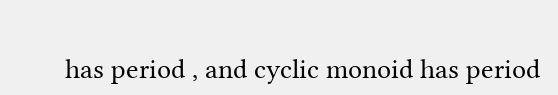has period , and cyclic monoid has period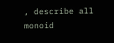, describe all monoid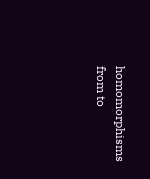homomorphisms from to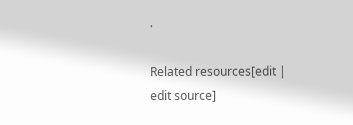.

Related resources[edit | edit source]